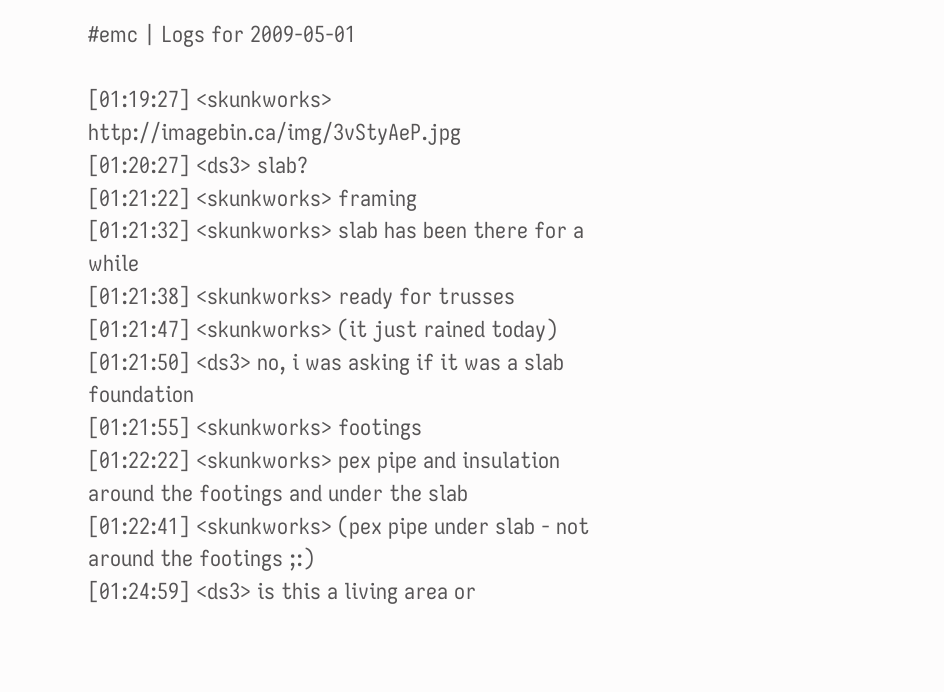#emc | Logs for 2009-05-01

[01:19:27] <skunkworks> http://imagebin.ca/img/3vStyAeP.jpg
[01:20:27] <ds3> slab?
[01:21:22] <skunkworks> framing
[01:21:32] <skunkworks> slab has been there for a while
[01:21:38] <skunkworks> ready for trusses
[01:21:47] <skunkworks> (it just rained today)
[01:21:50] <ds3> no, i was asking if it was a slab foundation
[01:21:55] <skunkworks> footings
[01:22:22] <skunkworks> pex pipe and insulation around the footings and under the slab
[01:22:41] <skunkworks> (pex pipe under slab - not around the footings ;:)
[01:24:59] <ds3> is this a living area or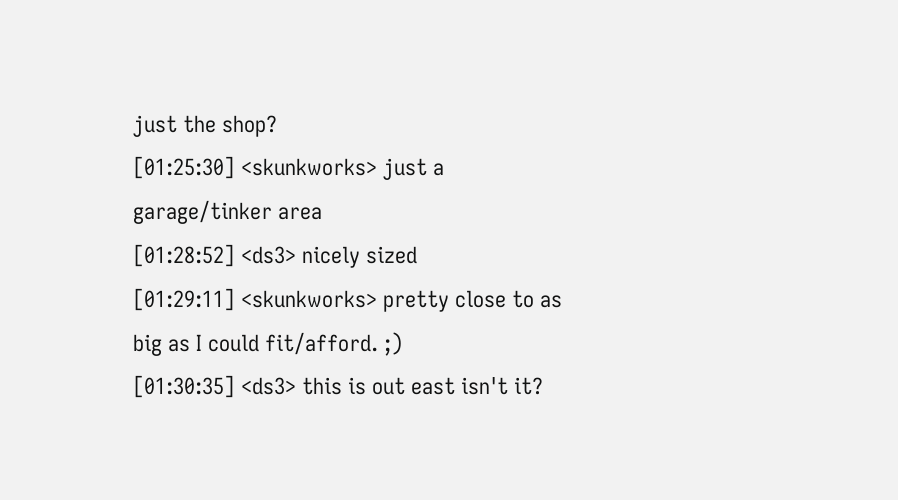just the shop?
[01:25:30] <skunkworks> just a garage/tinker area
[01:28:52] <ds3> nicely sized
[01:29:11] <skunkworks> pretty close to as big as I could fit/afford. ;)
[01:30:35] <ds3> this is out east isn't it?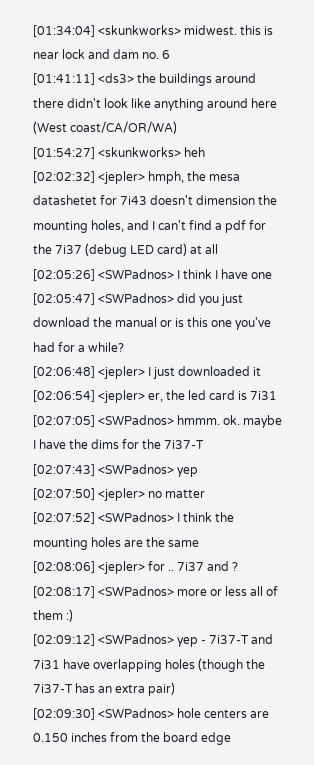[01:34:04] <skunkworks> midwest. this is near lock and dam no. 6
[01:41:11] <ds3> the buildings around there didn't look like anything around here (West coast/CA/OR/WA)
[01:54:27] <skunkworks> heh
[02:02:32] <jepler> hmph, the mesa datashetet for 7i43 doesn't dimension the mounting holes, and I can't find a pdf for the 7i37 (debug LED card) at all
[02:05:26] <SWPadnos> I think I have one
[02:05:47] <SWPadnos> did you just download the manual or is this one you've had for a while?
[02:06:48] <jepler> I just downloaded it
[02:06:54] <jepler> er, the led card is 7i31
[02:07:05] <SWPadnos> hmmm. ok. maybe I have the dims for the 7i37-T
[02:07:43] <SWPadnos> yep
[02:07:50] <jepler> no matter
[02:07:52] <SWPadnos> I think the mounting holes are the same
[02:08:06] <jepler> for .. 7i37 and ?
[02:08:17] <SWPadnos> more or less all of them :)
[02:09:12] <SWPadnos> yep - 7i37-T and 7i31 have overlapping holes (though the 7i37-T has an extra pair)
[02:09:30] <SWPadnos> hole centers are 0.150 inches from the board edge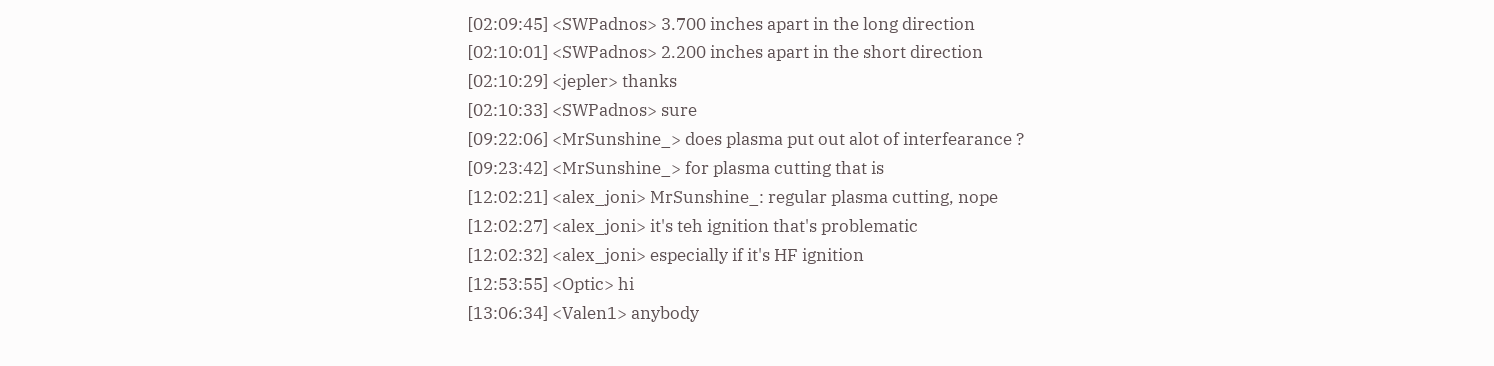[02:09:45] <SWPadnos> 3.700 inches apart in the long direction
[02:10:01] <SWPadnos> 2.200 inches apart in the short direction
[02:10:29] <jepler> thanks
[02:10:33] <SWPadnos> sure
[09:22:06] <MrSunshine_> does plasma put out alot of interfearance ?
[09:23:42] <MrSunshine_> for plasma cutting that is
[12:02:21] <alex_joni> MrSunshine_: regular plasma cutting, nope
[12:02:27] <alex_joni> it's teh ignition that's problematic
[12:02:32] <alex_joni> especially if it's HF ignition
[12:53:55] <Optic> hi
[13:06:34] <Valen1> anybody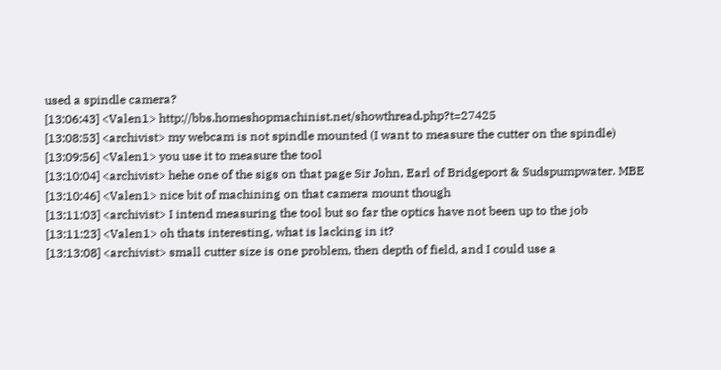used a spindle camera?
[13:06:43] <Valen1> http://bbs.homeshopmachinist.net/showthread.php?t=27425
[13:08:53] <archivist> my webcam is not spindle mounted (I want to measure the cutter on the spindle)
[13:09:56] <Valen1> you use it to measure the tool
[13:10:04] <archivist> hehe one of the sigs on that page Sir John, Earl of Bridgeport & Sudspumpwater. MBE
[13:10:46] <Valen1> nice bit of machining on that camera mount though
[13:11:03] <archivist> I intend measuring the tool but so far the optics have not been up to the job
[13:11:23] <Valen1> oh thats interesting, what is lacking in it?
[13:13:08] <archivist> small cutter size is one problem, then depth of field, and I could use a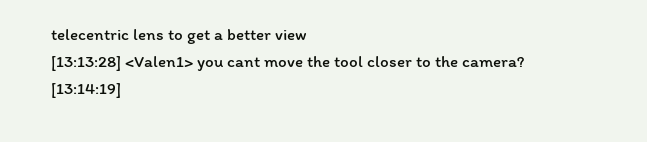telecentric lens to get a better view
[13:13:28] <Valen1> you cant move the tool closer to the camera?
[13:14:19]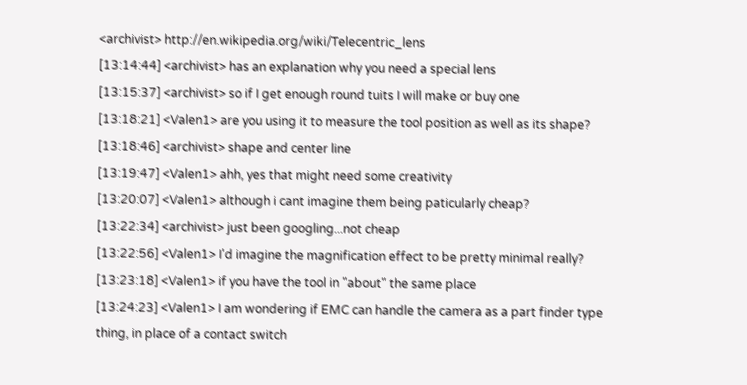<archivist> http://en.wikipedia.org/wiki/Telecentric_lens
[13:14:44] <archivist> has an explanation why you need a special lens
[13:15:37] <archivist> so if I get enough round tuits I will make or buy one
[13:18:21] <Valen1> are you using it to measure the tool position as well as its shape?
[13:18:46] <archivist> shape and center line
[13:19:47] <Valen1> ahh, yes that might need some creativity
[13:20:07] <Valen1> although i cant imagine them being paticularly cheap?
[13:22:34] <archivist> just been googling...not cheap
[13:22:56] <Valen1> I'd imagine the magnification effect to be pretty minimal really?
[13:23:18] <Valen1> if you have the tool in "about" the same place
[13:24:23] <Valen1> I am wondering if EMC can handle the camera as a part finder type thing, in place of a contact switch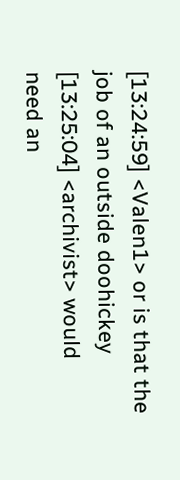[13:24:59] <Valen1> or is that the job of an outside doohickey
[13:25:04] <archivist> would need an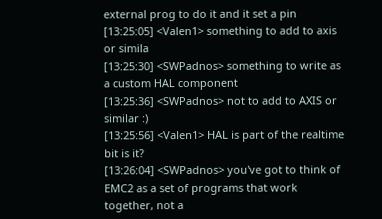external prog to do it and it set a pin
[13:25:05] <Valen1> something to add to axis or simila
[13:25:30] <SWPadnos> something to write as a custom HAL component
[13:25:36] <SWPadnos> not to add to AXIS or similar :)
[13:25:56] <Valen1> HAL is part of the realtime bit is it?
[13:26:04] <SWPadnos> you've got to think of EMC2 as a set of programs that work together, not a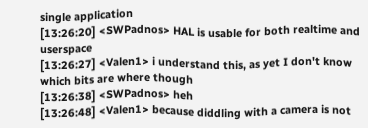single application
[13:26:20] <SWPadnos> HAL is usable for both realtime and userspace
[13:26:27] <Valen1> i understand this, as yet I don't know which bits are where though
[13:26:38] <SWPadnos> heh
[13:26:48] <Valen1> because diddling with a camera is not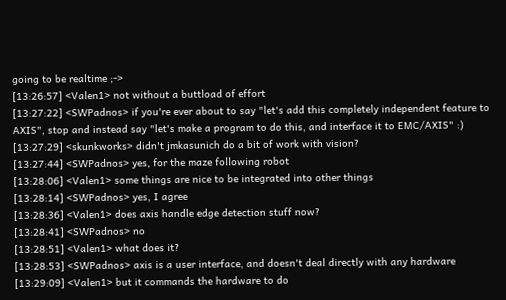going to be realtime ;->
[13:26:57] <Valen1> not without a buttload of effort
[13:27:22] <SWPadnos> if you're ever about to say "let's add this completely independent feature to AXIS", stop and instead say "let's make a program to do this, and interface it to EMC/AXIS" :)
[13:27:29] <skunkworks> didn't jmkasunich do a bit of work with vision?
[13:27:44] <SWPadnos> yes, for the maze following robot
[13:28:06] <Valen1> some things are nice to be integrated into other things
[13:28:14] <SWPadnos> yes, I agree
[13:28:36] <Valen1> does axis handle edge detection stuff now?
[13:28:41] <SWPadnos> no
[13:28:51] <Valen1> what does it?
[13:28:53] <SWPadnos> axis is a user interface, and doesn't deal directly with any hardware
[13:29:09] <Valen1> but it commands the hardware to do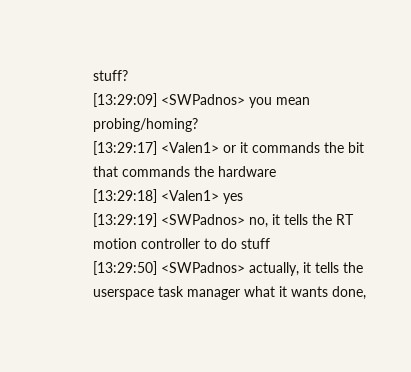stuff?
[13:29:09] <SWPadnos> you mean probing/homing?
[13:29:17] <Valen1> or it commands the bit that commands the hardware
[13:29:18] <Valen1> yes
[13:29:19] <SWPadnos> no, it tells the RT motion controller to do stuff
[13:29:50] <SWPadnos> actually, it tells the userspace task manager what it wants done,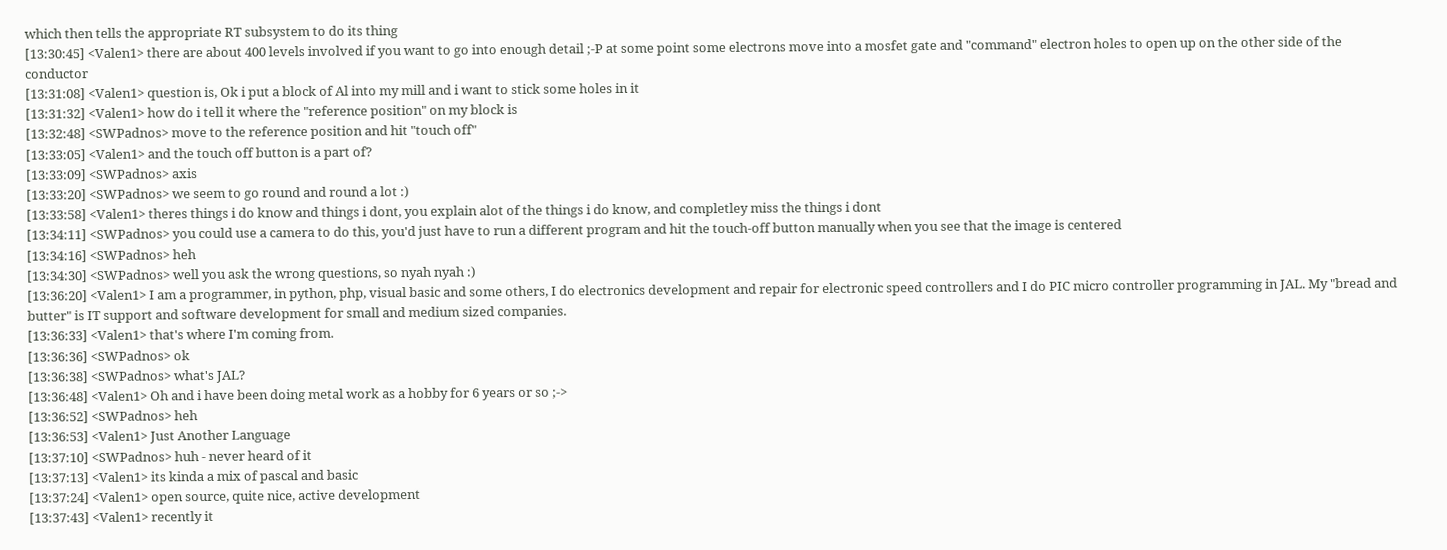which then tells the appropriate RT subsystem to do its thing
[13:30:45] <Valen1> there are about 400 levels involved if you want to go into enough detail ;-P at some point some electrons move into a mosfet gate and "command" electron holes to open up on the other side of the conductor
[13:31:08] <Valen1> question is, Ok i put a block of Al into my mill and i want to stick some holes in it
[13:31:32] <Valen1> how do i tell it where the "reference position" on my block is
[13:32:48] <SWPadnos> move to the reference position and hit "touch off"
[13:33:05] <Valen1> and the touch off button is a part of?
[13:33:09] <SWPadnos> axis
[13:33:20] <SWPadnos> we seem to go round and round a lot :)
[13:33:58] <Valen1> theres things i do know and things i dont, you explain alot of the things i do know, and completley miss the things i dont
[13:34:11] <SWPadnos> you could use a camera to do this, you'd just have to run a different program and hit the touch-off button manually when you see that the image is centered
[13:34:16] <SWPadnos> heh
[13:34:30] <SWPadnos> well you ask the wrong questions, so nyah nyah :)
[13:36:20] <Valen1> I am a programmer, in python, php, visual basic and some others, I do electronics development and repair for electronic speed controllers and I do PIC micro controller programming in JAL. My "bread and butter" is IT support and software development for small and medium sized companies.
[13:36:33] <Valen1> that's where I'm coming from.
[13:36:36] <SWPadnos> ok
[13:36:38] <SWPadnos> what's JAL?
[13:36:48] <Valen1> Oh and i have been doing metal work as a hobby for 6 years or so ;->
[13:36:52] <SWPadnos> heh
[13:36:53] <Valen1> Just Another Language
[13:37:10] <SWPadnos> huh - never heard of it
[13:37:13] <Valen1> its kinda a mix of pascal and basic
[13:37:24] <Valen1> open source, quite nice, active development
[13:37:43] <Valen1> recently it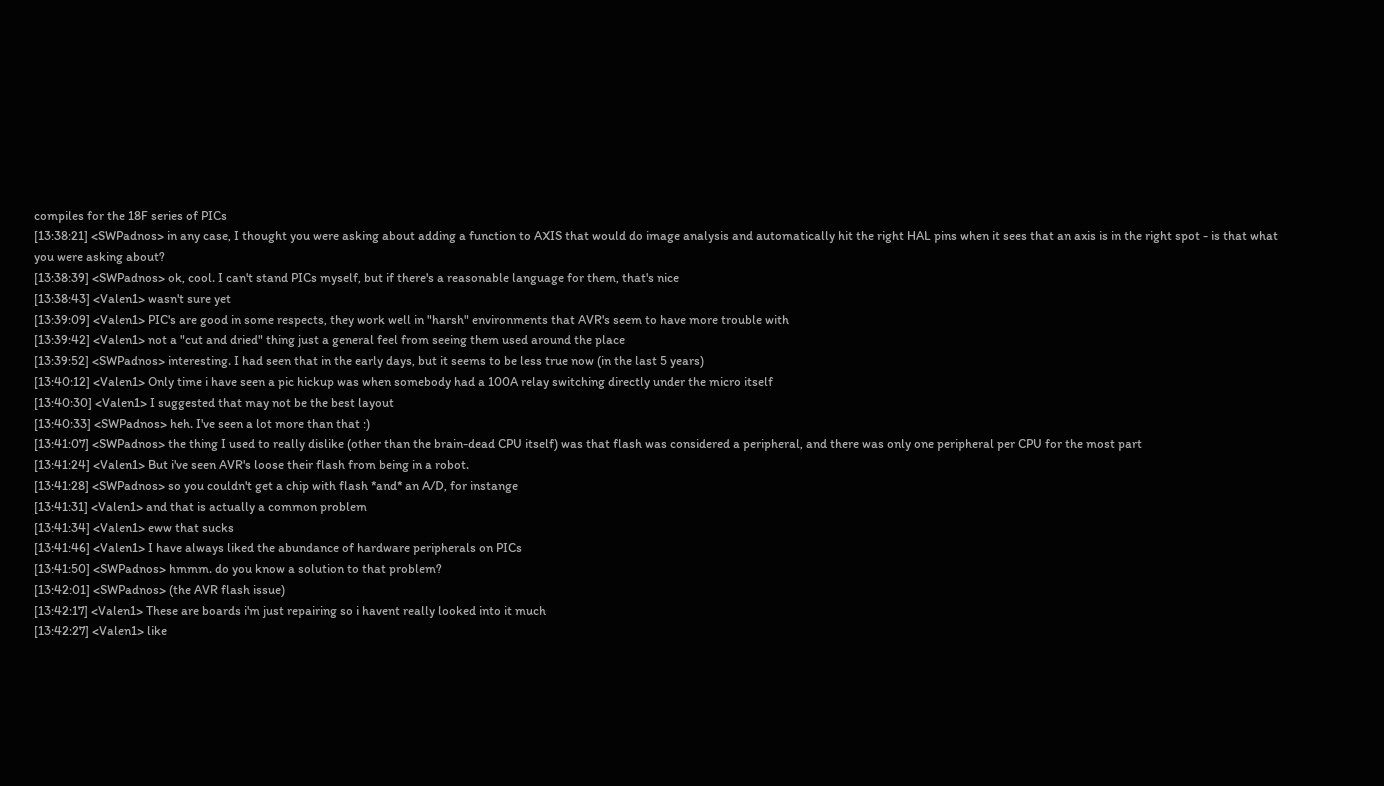compiles for the 18F series of PICs
[13:38:21] <SWPadnos> in any case, I thought you were asking about adding a function to AXIS that would do image analysis and automatically hit the right HAL pins when it sees that an axis is in the right spot - is that what you were asking about?
[13:38:39] <SWPadnos> ok, cool. I can't stand PICs myself, but if there's a reasonable language for them, that's nice
[13:38:43] <Valen1> wasn't sure yet
[13:39:09] <Valen1> PIC's are good in some respects, they work well in "harsh" environments that AVR's seem to have more trouble with
[13:39:42] <Valen1> not a "cut and dried" thing just a general feel from seeing them used around the place
[13:39:52] <SWPadnos> interesting. I had seen that in the early days, but it seems to be less true now (in the last 5 years)
[13:40:12] <Valen1> Only time i have seen a pic hickup was when somebody had a 100A relay switching directly under the micro itself
[13:40:30] <Valen1> I suggested that may not be the best layout
[13:40:33] <SWPadnos> heh. I've seen a lot more than that :)
[13:41:07] <SWPadnos> the thing I used to really dislike (other than the brain-dead CPU itself) was that flash was considered a peripheral, and there was only one peripheral per CPU for the most part
[13:41:24] <Valen1> But i've seen AVR's loose their flash from being in a robot.
[13:41:28] <SWPadnos> so you couldn't get a chip with flash *and* an A/D, for instange
[13:41:31] <Valen1> and that is actually a common problem
[13:41:34] <Valen1> eww that sucks
[13:41:46] <Valen1> I have always liked the abundance of hardware peripherals on PICs
[13:41:50] <SWPadnos> hmmm. do you know a solution to that problem?
[13:42:01] <SWPadnos> (the AVR flash issue)
[13:42:17] <Valen1> These are boards i'm just repairing so i havent really looked into it much
[13:42:27] <Valen1> like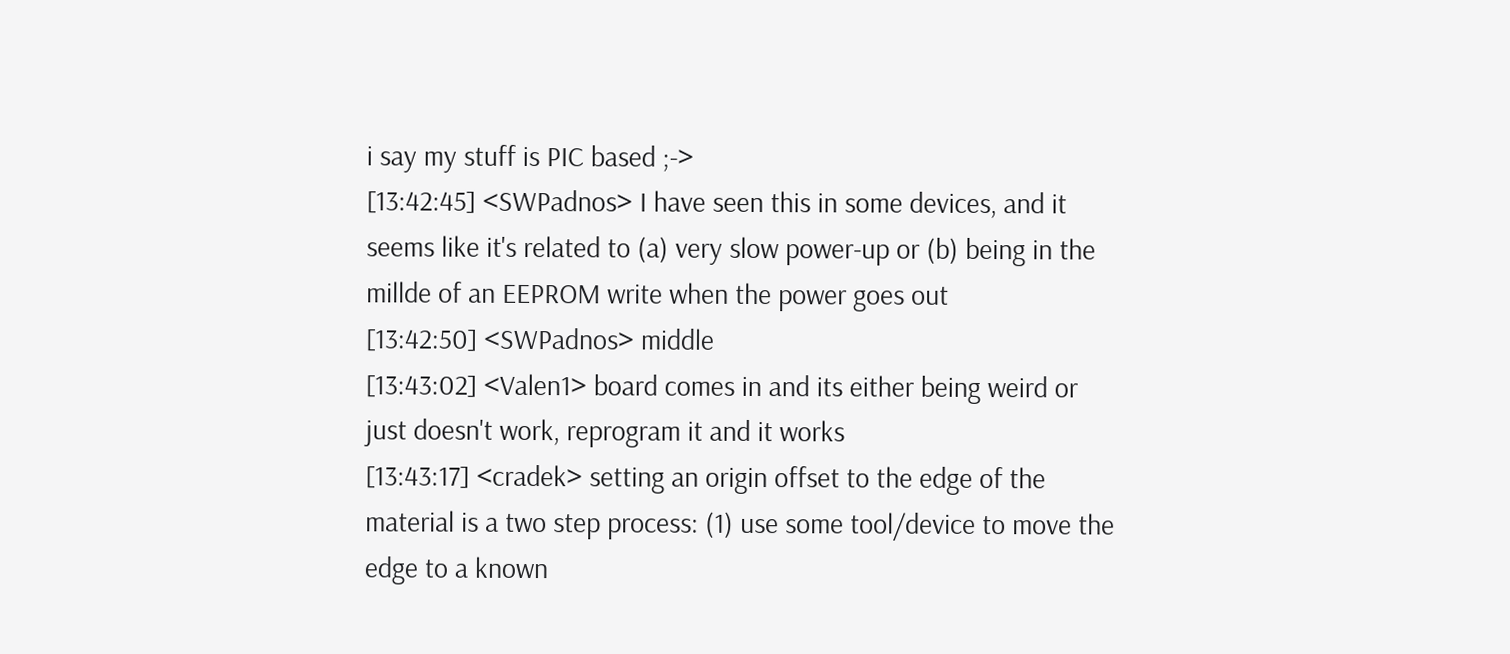i say my stuff is PIC based ;->
[13:42:45] <SWPadnos> I have seen this in some devices, and it seems like it's related to (a) very slow power-up or (b) being in the millde of an EEPROM write when the power goes out
[13:42:50] <SWPadnos> middle
[13:43:02] <Valen1> board comes in and its either being weird or just doesn't work, reprogram it and it works
[13:43:17] <cradek> setting an origin offset to the edge of the material is a two step process: (1) use some tool/device to move the edge to a known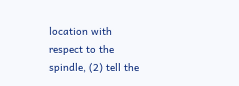location with respect to the spindle, (2) tell the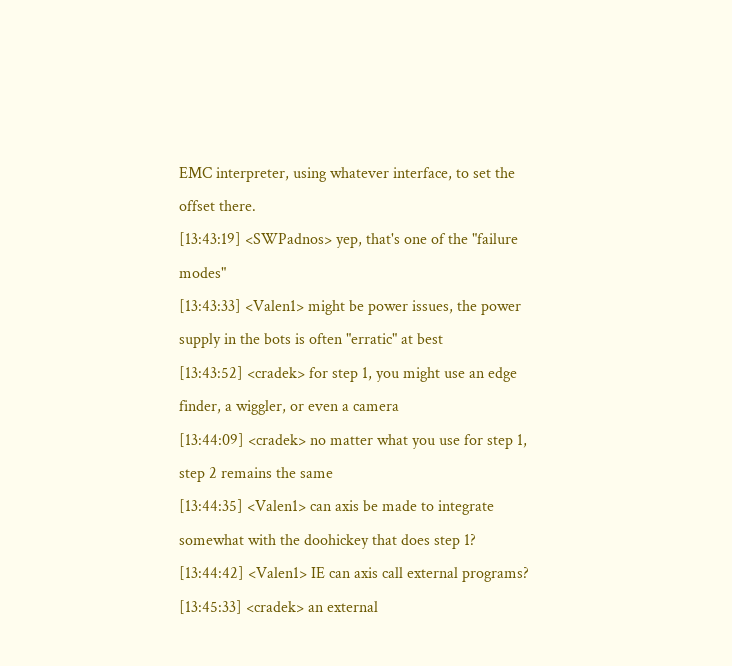EMC interpreter, using whatever interface, to set the offset there.
[13:43:19] <SWPadnos> yep, that's one of the "failure modes"
[13:43:33] <Valen1> might be power issues, the power supply in the bots is often "erratic" at best
[13:43:52] <cradek> for step 1, you might use an edge finder, a wiggler, or even a camera
[13:44:09] <cradek> no matter what you use for step 1, step 2 remains the same
[13:44:35] <Valen1> can axis be made to integrate somewhat with the doohickey that does step 1?
[13:44:42] <Valen1> IE can axis call external programs?
[13:45:33] <cradek> an external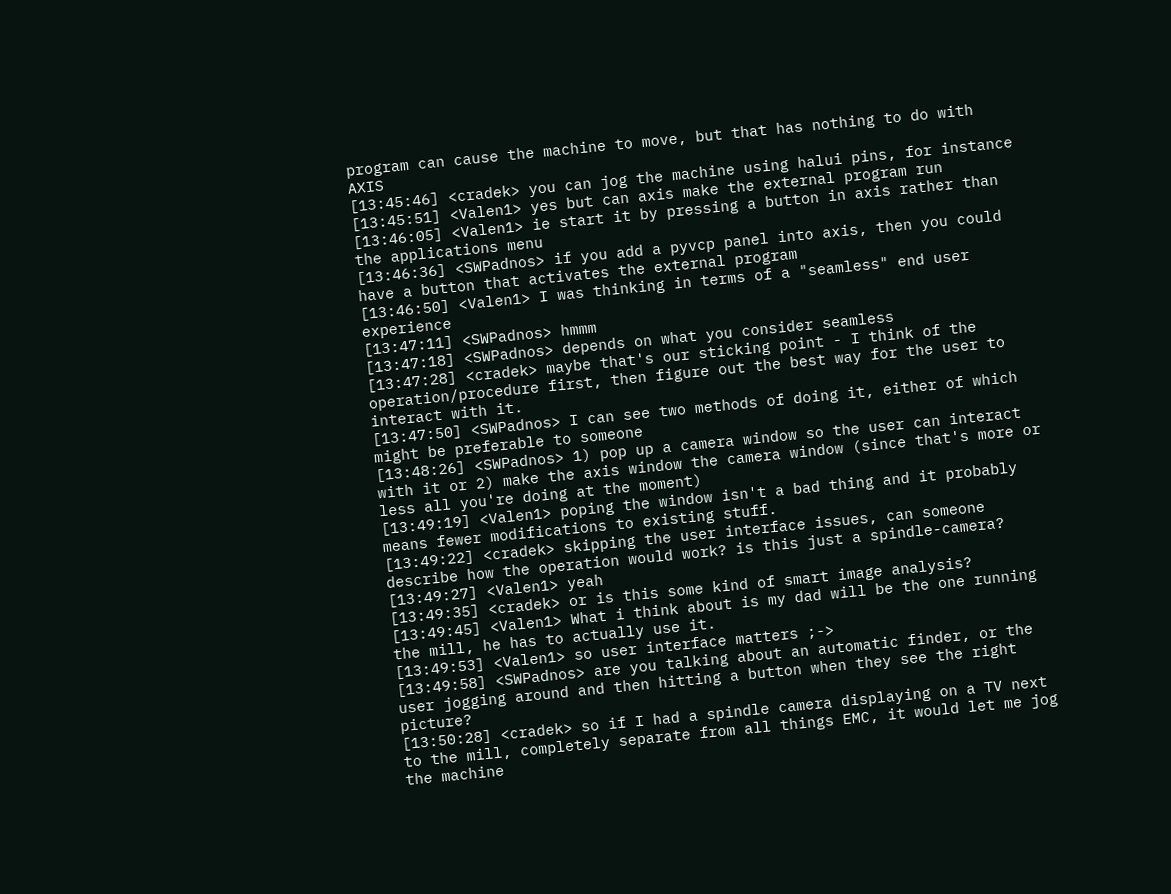program can cause the machine to move, but that has nothing to do with AXIS
[13:45:46] <cradek> you can jog the machine using halui pins, for instance
[13:45:51] <Valen1> yes but can axis make the external program run
[13:46:05] <Valen1> ie start it by pressing a button in axis rather than the applications menu
[13:46:36] <SWPadnos> if you add a pyvcp panel into axis, then you could have a button that activates the external program
[13:46:50] <Valen1> I was thinking in terms of a "seamless" end user experience
[13:47:11] <SWPadnos> hmmm
[13:47:18] <SWPadnos> depends on what you consider seamless
[13:47:28] <cradek> maybe that's our sticking point - I think of the operation/procedure first, then figure out the best way for the user to interact with it.
[13:47:50] <SWPadnos> I can see two methods of doing it, either of which might be preferable to someone
[13:48:26] <SWPadnos> 1) pop up a camera window so the user can interact with it or 2) make the axis window the camera window (since that's more or less all you're doing at the moment)
[13:49:19] <Valen1> poping the window isn't a bad thing and it probably means fewer modifications to existing stuff.
[13:49:22] <cradek> skipping the user interface issues, can someone describe how the operation would work? is this just a spindle-camera?
[13:49:27] <Valen1> yeah
[13:49:35] <cradek> or is this some kind of smart image analysis?
[13:49:45] <Valen1> What i think about is my dad will be the one running the mill, he has to actually use it.
[13:49:53] <Valen1> so user interface matters ;->
[13:49:58] <SWPadnos> are you talking about an automatic finder, or the user jogging around and then hitting a button when they see the right picture?
[13:50:28] <cradek> so if I had a spindle camera displaying on a TV next to the mill, completely separate from all things EMC, it would let me jog the machine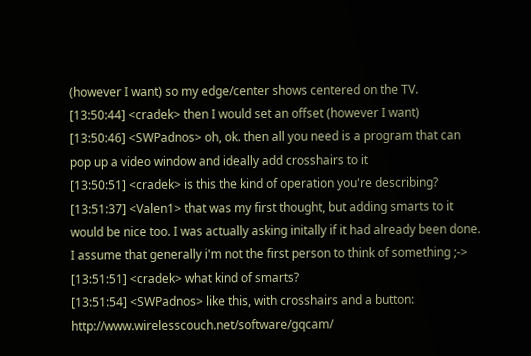(however I want) so my edge/center shows centered on the TV.
[13:50:44] <cradek> then I would set an offset (however I want)
[13:50:46] <SWPadnos> oh, ok. then all you need is a program that can pop up a video window and ideally add crosshairs to it
[13:50:51] <cradek> is this the kind of operation you're describing?
[13:51:37] <Valen1> that was my first thought, but adding smarts to it would be nice too. I was actually asking initally if it had already been done. I assume that generally i'm not the first person to think of something ;->
[13:51:51] <cradek> what kind of smarts?
[13:51:54] <SWPadnos> like this, with crosshairs and a button: http://www.wirelesscouch.net/software/gqcam/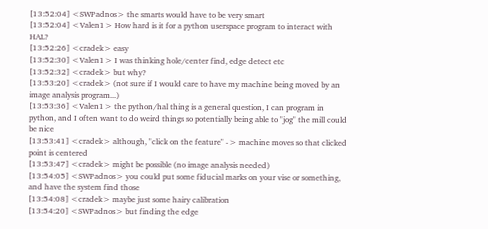[13:52:04] <SWPadnos> the smarts would have to be very smart
[13:52:04] <Valen1> How hard is it for a python userspace program to interact with HAL?
[13:52:26] <cradek> easy
[13:52:30] <Valen1> I was thinking hole/center find, edge detect etc
[13:52:32] <cradek> but why?
[13:53:20] <cradek> (not sure if I would care to have my machine being moved by an image analysis program...)
[13:53:36] <Valen1> the python/hal thing is a general question, I can program in python, and I often want to do weird things so potentially being able to "jog" the mill could be nice
[13:53:41] <cradek> although, "click on the feature" -> machine moves so that clicked point is centered
[13:53:47] <cradek> might be possible (no image analysis needed)
[13:54:05] <SWPadnos> you could put some fiducial marks on your vise or something, and have the system find those
[13:54:08] <cradek> maybe just some hairy calibration
[13:54:20] <SWPadnos> but finding the edge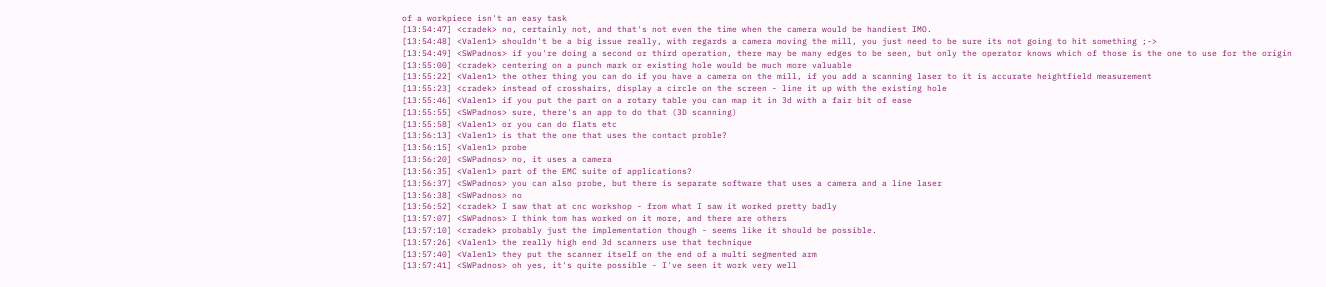of a workpiece isn't an easy task
[13:54:47] <cradek> no, certainly not, and that's not even the time when the camera would be handiest IMO.
[13:54:48] <Valen1> shouldn't be a big issue really, with regards a camera moving the mill, you just need to be sure its not going to hit something ;->
[13:54:49] <SWPadnos> if you're doing a second or third operation, there may be many edges to be seen, but only the operator knows which of those is the one to use for the origin
[13:55:00] <cradek> centering on a punch mark or existing hole would be much more valuable
[13:55:22] <Valen1> the other thing you can do if you have a camera on the mill, if you add a scanning laser to it is accurate heightfield measurement
[13:55:23] <cradek> instead of crosshairs, display a circle on the screen - line it up with the existing hole
[13:55:46] <Valen1> if you put the part on a rotary table you can map it in 3d with a fair bit of ease
[13:55:55] <SWPadnos> sure, there's an app to do that (3D scanning)
[13:55:58] <Valen1> or you can do flats etc
[13:56:13] <Valen1> is that the one that uses the contact proble?
[13:56:15] <Valen1> probe
[13:56:20] <SWPadnos> no, it uses a camera
[13:56:35] <Valen1> part of the EMC suite of applications?
[13:56:37] <SWPadnos> you can also probe, but there is separate software that uses a camera and a line laser
[13:56:38] <SWPadnos> no
[13:56:52] <cradek> I saw that at cnc workshop - from what I saw it worked pretty badly
[13:57:07] <SWPadnos> I think tom has worked on it more, and there are others
[13:57:10] <cradek> probably just the implementation though - seems like it should be possible.
[13:57:26] <Valen1> the really high end 3d scanners use that technique
[13:57:40] <Valen1> they put the scanner itself on the end of a multi segmented arm
[13:57:41] <SWPadnos> oh yes, it's quite possible - I've seen it work very well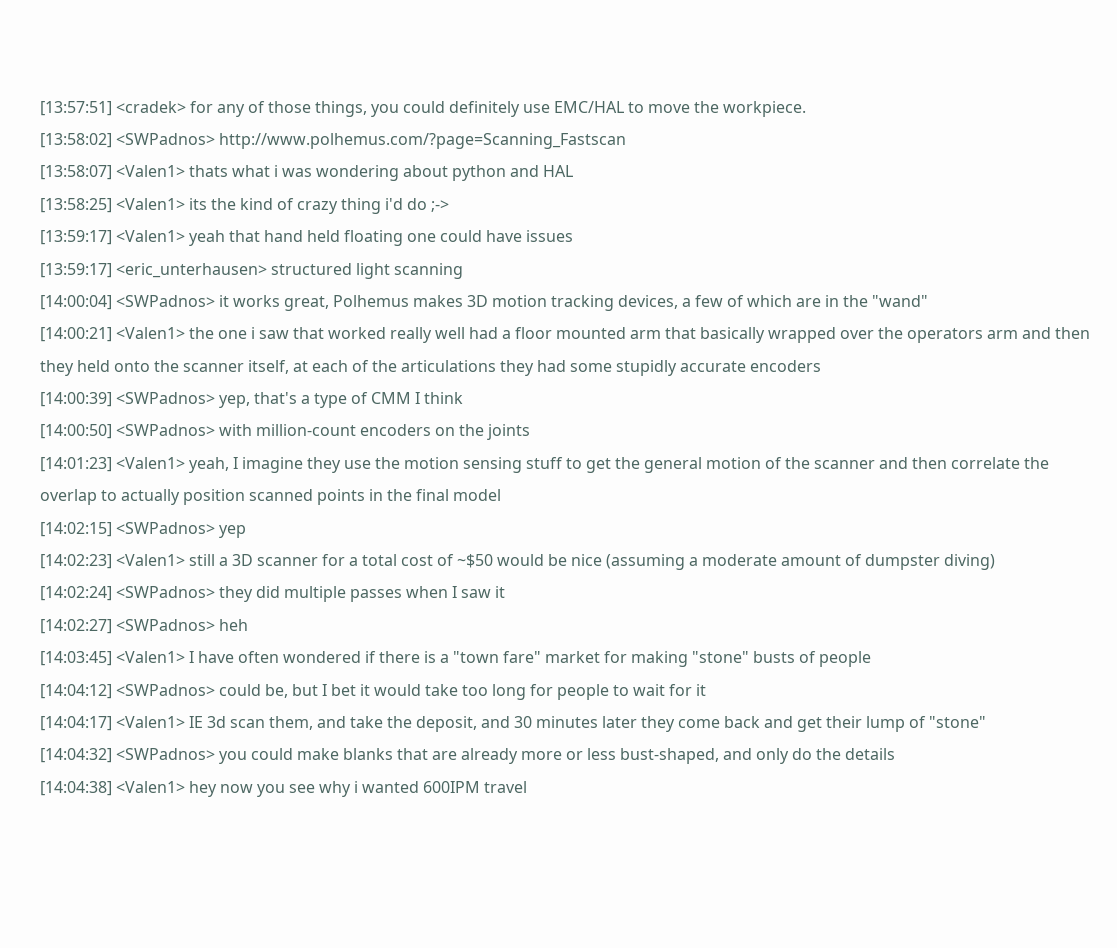[13:57:51] <cradek> for any of those things, you could definitely use EMC/HAL to move the workpiece.
[13:58:02] <SWPadnos> http://www.polhemus.com/?page=Scanning_Fastscan
[13:58:07] <Valen1> thats what i was wondering about python and HAL
[13:58:25] <Valen1> its the kind of crazy thing i'd do ;->
[13:59:17] <Valen1> yeah that hand held floating one could have issues
[13:59:17] <eric_unterhausen> structured light scanning
[14:00:04] <SWPadnos> it works great, Polhemus makes 3D motion tracking devices, a few of which are in the "wand"
[14:00:21] <Valen1> the one i saw that worked really well had a floor mounted arm that basically wrapped over the operators arm and then they held onto the scanner itself, at each of the articulations they had some stupidly accurate encoders
[14:00:39] <SWPadnos> yep, that's a type of CMM I think
[14:00:50] <SWPadnos> with million-count encoders on the joints
[14:01:23] <Valen1> yeah, I imagine they use the motion sensing stuff to get the general motion of the scanner and then correlate the overlap to actually position scanned points in the final model
[14:02:15] <SWPadnos> yep
[14:02:23] <Valen1> still a 3D scanner for a total cost of ~$50 would be nice (assuming a moderate amount of dumpster diving)
[14:02:24] <SWPadnos> they did multiple passes when I saw it
[14:02:27] <SWPadnos> heh
[14:03:45] <Valen1> I have often wondered if there is a "town fare" market for making "stone" busts of people
[14:04:12] <SWPadnos> could be, but I bet it would take too long for people to wait for it
[14:04:17] <Valen1> IE 3d scan them, and take the deposit, and 30 minutes later they come back and get their lump of "stone"
[14:04:32] <SWPadnos> you could make blanks that are already more or less bust-shaped, and only do the details
[14:04:38] <Valen1> hey now you see why i wanted 600IPM travel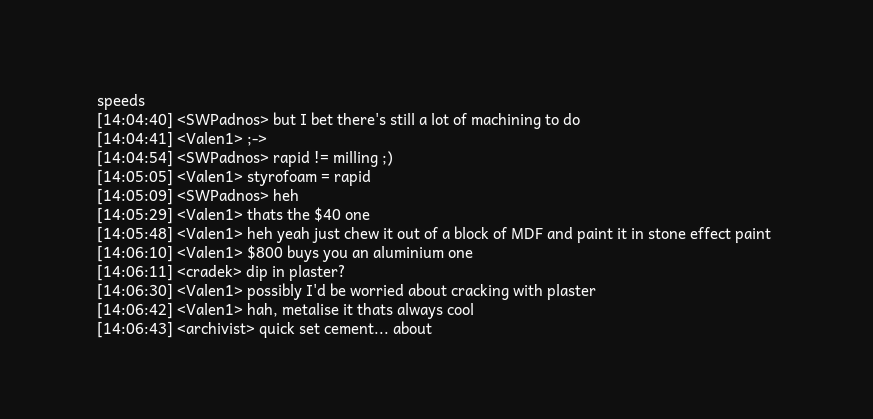speeds
[14:04:40] <SWPadnos> but I bet there's still a lot of machining to do
[14:04:41] <Valen1> ;->
[14:04:54] <SWPadnos> rapid != milling ;)
[14:05:05] <Valen1> styrofoam = rapid
[14:05:09] <SWPadnos> heh
[14:05:29] <Valen1> thats the $40 one
[14:05:48] <Valen1> heh yeah just chew it out of a block of MDF and paint it in stone effect paint
[14:06:10] <Valen1> $800 buys you an aluminium one
[14:06:11] <cradek> dip in plaster?
[14:06:30] <Valen1> possibly I'd be worried about cracking with plaster
[14:06:42] <Valen1> hah, metalise it thats always cool
[14:06:43] <archivist> quick set cement... about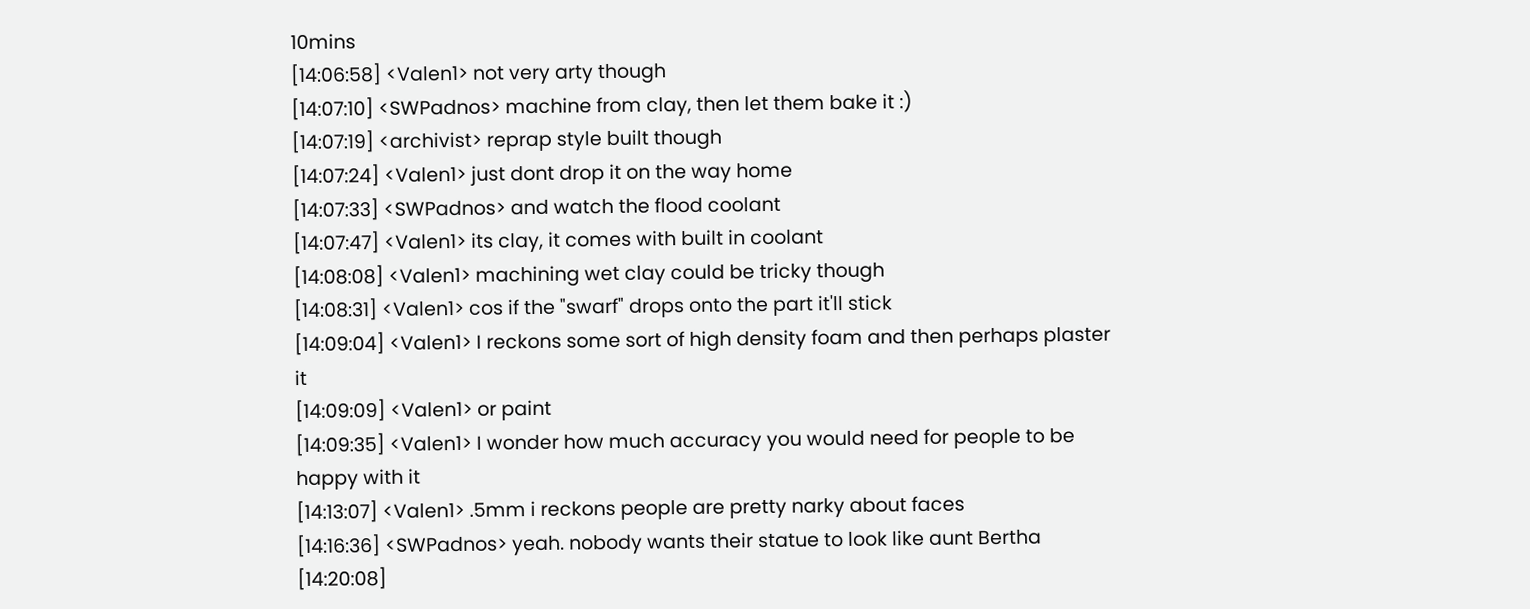10mins
[14:06:58] <Valen1> not very arty though
[14:07:10] <SWPadnos> machine from clay, then let them bake it :)
[14:07:19] <archivist> reprap style built though
[14:07:24] <Valen1> just dont drop it on the way home
[14:07:33] <SWPadnos> and watch the flood coolant
[14:07:47] <Valen1> its clay, it comes with built in coolant
[14:08:08] <Valen1> machining wet clay could be tricky though
[14:08:31] <Valen1> cos if the "swarf" drops onto the part it'll stick
[14:09:04] <Valen1> I reckons some sort of high density foam and then perhaps plaster it
[14:09:09] <Valen1> or paint
[14:09:35] <Valen1> I wonder how much accuracy you would need for people to be happy with it
[14:13:07] <Valen1> .5mm i reckons people are pretty narky about faces
[14:16:36] <SWPadnos> yeah. nobody wants their statue to look like aunt Bertha
[14:20:08]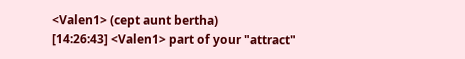<Valen1> (cept aunt bertha)
[14:26:43] <Valen1> part of your "attract"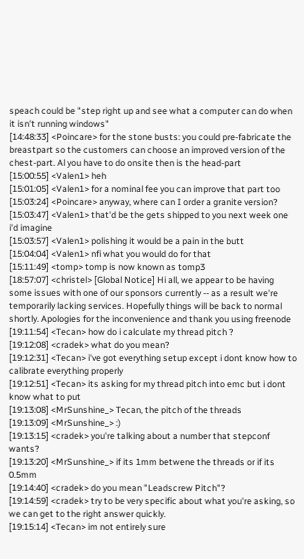speach could be "step right up and see what a computer can do when it isn't running windows"
[14:48:33] <Poincare> for the stone busts: you could pre-fabricate the breastpart so the customers can choose an improved version of the chest-part. Al you have to do onsite then is the head-part
[15:00:55] <Valen1> heh
[15:01:05] <Valen1> for a nominal fee you can improve that part too
[15:03:24] <Poincare> anyway, where can I order a granite version?
[15:03:47] <Valen1> that'd be the gets shipped to you next week one i'd imagine
[15:03:57] <Valen1> polishing it would be a pain in the butt
[15:04:04] <Valen1> nfi what you would do for that
[15:11:49] <tomp> tomp is now known as tomp3
[18:57:07] <christel> [Global Notice] Hi all, we appear to be having some issues with one of our sponsors currently -- as a result we're temporarily lacking services. Hopefully things will be back to normal shortly. Apologies for the inconvenience and thank you using freenode
[19:11:54] <Tecan> how do i calculate my thread pitch ?
[19:12:08] <cradek> what do you mean?
[19:12:31] <Tecan> i've got everything setup except i dont know how to calibrate everything properly
[19:12:51] <Tecan> its asking for my thread pitch into emc but i dont know what to put
[19:13:08] <MrSunshine_> Tecan, the pitch of the threads
[19:13:09] <MrSunshine_> :)
[19:13:15] <cradek> you're talking about a number that stepconf wants?
[19:13:20] <MrSunshine_> if its 1mm betwene the threads or if its 0.5mm
[19:14:40] <cradek> do you mean "Leadscrew Pitch"?
[19:14:59] <cradek> try to be very specific about what you're asking, so we can get to the right answer quickly.
[19:15:14] <Tecan> im not entirely sure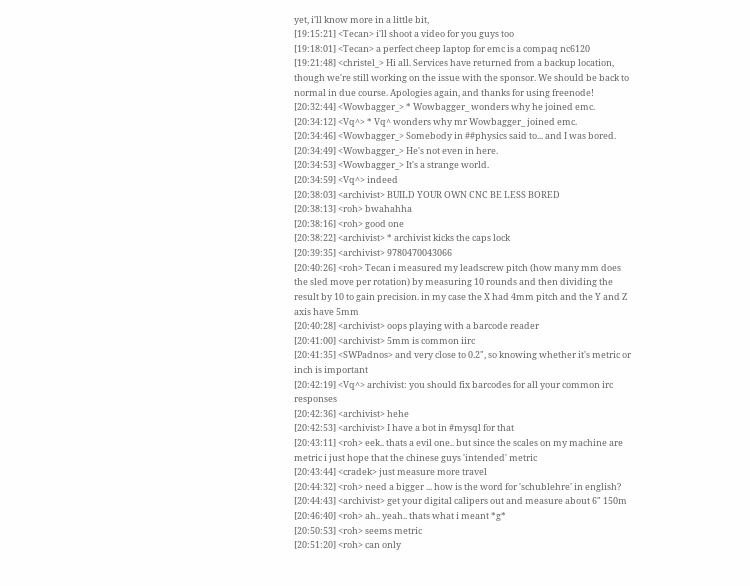yet, i'll know more in a little bit,
[19:15:21] <Tecan> i'll shoot a video for you guys too
[19:18:01] <Tecan> a perfect cheep laptop for emc is a compaq nc6120
[19:21:48] <christel_> Hi all. Services have returned from a backup location, though we're still working on the issue with the sponsor. We should be back to normal in due course. Apologies again, and thanks for using freenode!
[20:32:44] <Wowbagger_> * Wowbagger_ wonders why he joined emc.
[20:34:12] <Vq^> * Vq^ wonders why mr Wowbagger_ joined emc.
[20:34:46] <Wowbagger_> Somebody in ##physics said to... and I was bored.
[20:34:49] <Wowbagger_> He's not even in here.
[20:34:53] <Wowbagger_> It's a strange world.
[20:34:59] <Vq^> indeed
[20:38:03] <archivist> BUILD YOUR OWN CNC BE LESS BORED
[20:38:13] <roh> bwahahha
[20:38:16] <roh> good one
[20:38:22] <archivist> * archivist kicks the caps lock
[20:39:35] <archivist> 9780470043066
[20:40:26] <roh> Tecan i measured my leadscrew pitch (how many mm does the sled move per rotation) by measuring 10 rounds and then dividing the result by 10 to gain precision. in my case the X had 4mm pitch and the Y and Z axis have 5mm
[20:40:28] <archivist> oops playing with a barcode reader
[20:41:00] <archivist> 5mm is common iirc
[20:41:35] <SWPadnos> and very close to 0.2", so knowing whether it's metric or inch is important
[20:42:19] <Vq^> archivist: you should fix barcodes for all your common irc responses
[20:42:36] <archivist> hehe
[20:42:53] <archivist> I have a bot in #mysql for that
[20:43:11] <roh> eek.. thats a evil one.. but since the scales on my machine are metric i just hope that the chinese guys 'intended' metric
[20:43:44] <cradek> just measure more travel
[20:44:32] <roh> need a bigger ... how is the word for 'schublehre' in english?
[20:44:43] <archivist> get your digital calipers out and measure about 6" 150m
[20:46:40] <roh> ah.. yeah.. thats what i meant *g*
[20:50:53] <roh> seems metric
[20:51:20] <roh> can only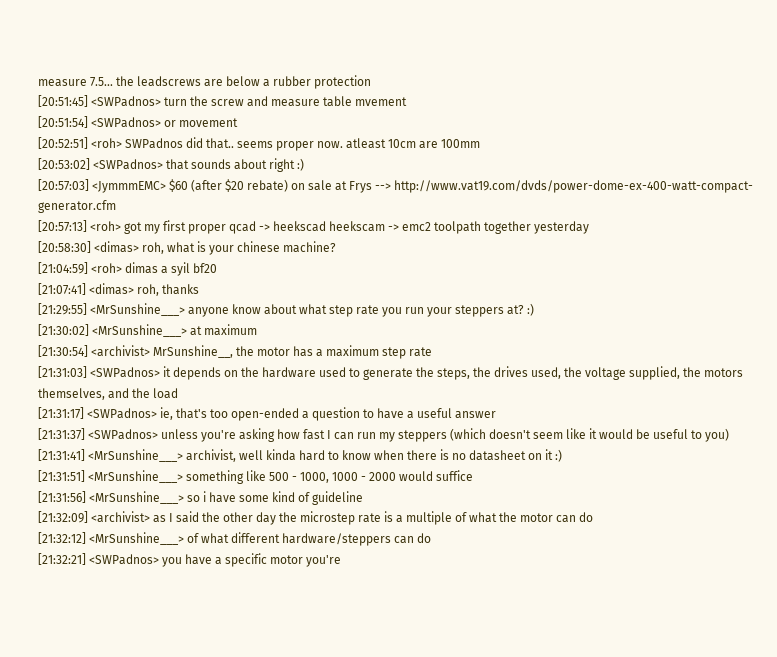measure 7.5... the leadscrews are below a rubber protection
[20:51:45] <SWPadnos> turn the screw and measure table mvement
[20:51:54] <SWPadnos> or movement
[20:52:51] <roh> SWPadnos did that.. seems proper now. atleast 10cm are 100mm
[20:53:02] <SWPadnos> that sounds about right :)
[20:57:03] <JymmmEMC> $60 (after $20 rebate) on sale at Frys --> http://www.vat19.com/dvds/power-dome-ex-400-watt-compact-generator.cfm
[20:57:13] <roh> got my first proper qcad -> heekscad heekscam -> emc2 toolpath together yesterday
[20:58:30] <dimas> roh, what is your chinese machine?
[21:04:59] <roh> dimas a syil bf20
[21:07:41] <dimas> roh, thanks
[21:29:55] <MrSunshine___> anyone know about what step rate you run your steppers at? :)
[21:30:02] <MrSunshine___> at maximum
[21:30:54] <archivist> MrSunshine__, the motor has a maximum step rate
[21:31:03] <SWPadnos> it depends on the hardware used to generate the steps, the drives used, the voltage supplied, the motors themselves, and the load
[21:31:17] <SWPadnos> ie, that's too open-ended a question to have a useful answer
[21:31:37] <SWPadnos> unless you're asking how fast I can run my steppers (which doesn't seem like it would be useful to you)
[21:31:41] <MrSunshine___> archivist, well kinda hard to know when there is no datasheet on it :)
[21:31:51] <MrSunshine___> something like 500 - 1000, 1000 - 2000 would suffice
[21:31:56] <MrSunshine___> so i have some kind of guideline
[21:32:09] <archivist> as I said the other day the microstep rate is a multiple of what the motor can do
[21:32:12] <MrSunshine___> of what different hardware/steppers can do
[21:32:21] <SWPadnos> you have a specific motor you're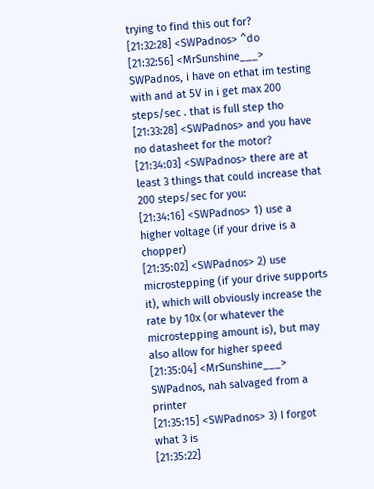trying to find this out for?
[21:32:28] <SWPadnos> ^do
[21:32:56] <MrSunshine___> SWPadnos, i have on ethat im testing with and at 5V in i get max 200 steps/sec . that is full step tho
[21:33:28] <SWPadnos> and you have no datasheet for the motor?
[21:34:03] <SWPadnos> there are at least 3 things that could increase that 200 steps/sec for you:
[21:34:16] <SWPadnos> 1) use a higher voltage (if your drive is a chopper)
[21:35:02] <SWPadnos> 2) use microstepping (if your drive supports it), which will obviously increase the rate by 10x (or whatever the microstepping amount is), but may also allow for higher speed
[21:35:04] <MrSunshine___> SWPadnos, nah salvaged from a printer
[21:35:15] <SWPadnos> 3) I forgot what 3 is
[21:35:22]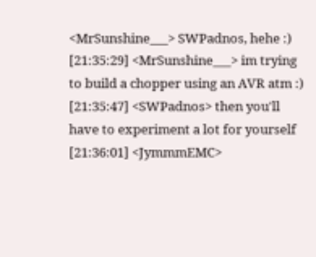<MrSunshine___> SWPadnos, hehe :)
[21:35:29] <MrSunshine___> im trying to build a chopper using an AVR atm :)
[21:35:47] <SWPadnos> then you'll have to experiment a lot for yourself
[21:36:01] <JymmmEMC>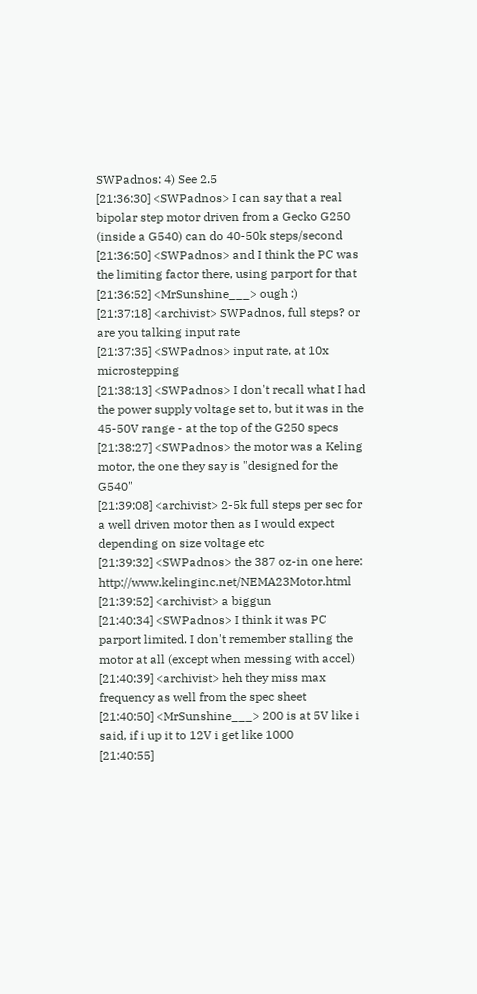SWPadnos: 4) See 2.5
[21:36:30] <SWPadnos> I can say that a real bipolar step motor driven from a Gecko G250 (inside a G540) can do 40-50k steps/second
[21:36:50] <SWPadnos> and I think the PC was the limiting factor there, using parport for that
[21:36:52] <MrSunshine___> ough :)
[21:37:18] <archivist> SWPadnos, full steps? or are you talking input rate
[21:37:35] <SWPadnos> input rate, at 10x microstepping
[21:38:13] <SWPadnos> I don't recall what I had the power supply voltage set to, but it was in the 45-50V range - at the top of the G250 specs
[21:38:27] <SWPadnos> the motor was a Keling motor, the one they say is "designed for the G540"
[21:39:08] <archivist> 2-5k full steps per sec for a well driven motor then as I would expect depending on size voltage etc
[21:39:32] <SWPadnos> the 387 oz-in one here: http://www.kelinginc.net/NEMA23Motor.html
[21:39:52] <archivist> a biggun
[21:40:34] <SWPadnos> I think it was PC parport limited. I don't remember stalling the motor at all (except when messing with accel)
[21:40:39] <archivist> heh they miss max frequency as well from the spec sheet
[21:40:50] <MrSunshine___> 200 is at 5V like i said, if i up it to 12V i get like 1000
[21:40:55]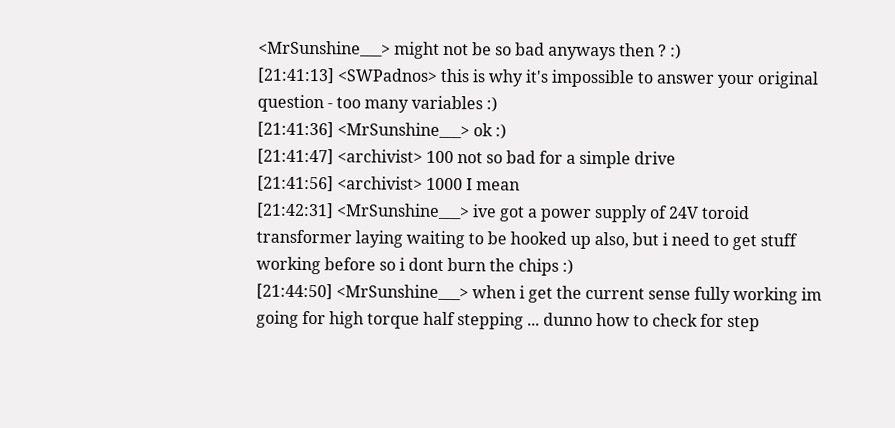<MrSunshine___> might not be so bad anyways then ? :)
[21:41:13] <SWPadnos> this is why it's impossible to answer your original question - too many variables :)
[21:41:36] <MrSunshine___> ok :)
[21:41:47] <archivist> 100 not so bad for a simple drive
[21:41:56] <archivist> 1000 I mean
[21:42:31] <MrSunshine___> ive got a power supply of 24V toroid transformer laying waiting to be hooked up also, but i need to get stuff working before so i dont burn the chips :)
[21:44:50] <MrSunshine___> when i get the current sense fully working im going for high torque half stepping ... dunno how to check for step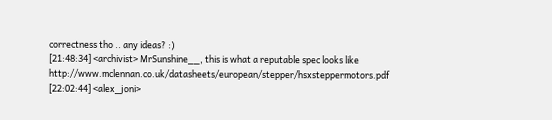correctness tho .. any ideas? :)
[21:48:34] <archivist> MrSunshine__, this is what a reputable spec looks like http://www.mclennan.co.uk/datasheets/european/stepper/hsxsteppermotors.pdf
[22:02:44] <alex_joni>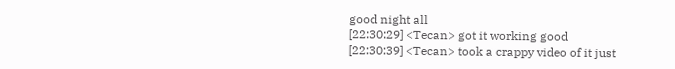good night all
[22:30:29] <Tecan> got it working good
[22:30:39] <Tecan> took a crappy video of it just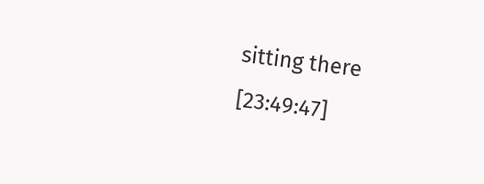sitting there
[23:49:47]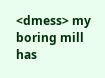<dmess> my boring mill has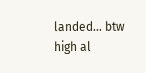landed... btw high al